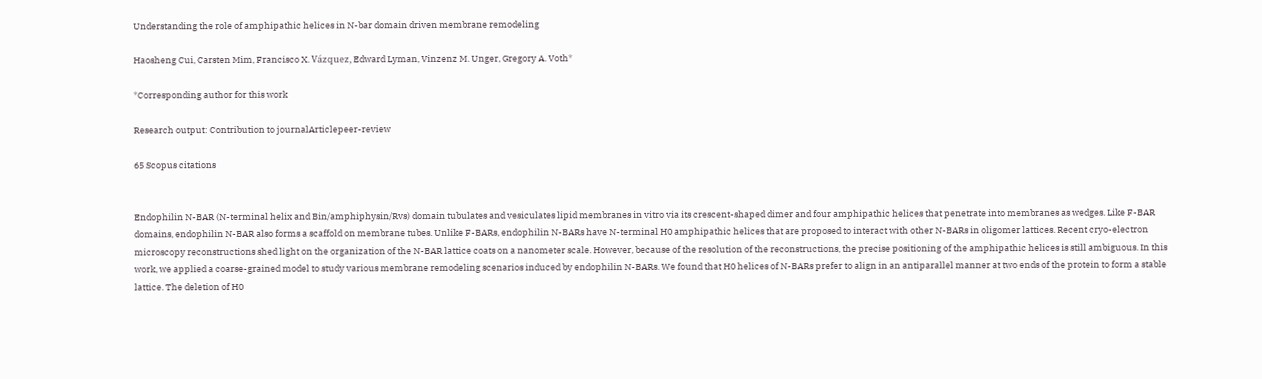Understanding the role of amphipathic helices in N-bar domain driven membrane remodeling

Haosheng Cui, Carsten Mim, Francisco X. Vázquez, Edward Lyman, Vinzenz M. Unger, Gregory A. Voth*

*Corresponding author for this work

Research output: Contribution to journalArticlepeer-review

65 Scopus citations


Endophilin N-BAR (N-terminal helix and Bin/amphiphysin/Rvs) domain tubulates and vesiculates lipid membranes in vitro via its crescent-shaped dimer and four amphipathic helices that penetrate into membranes as wedges. Like F-BAR domains, endophilin N-BAR also forms a scaffold on membrane tubes. Unlike F-BARs, endophilin N-BARs have N-terminal H0 amphipathic helices that are proposed to interact with other N-BARs in oligomer lattices. Recent cryo-electron microscopy reconstructions shed light on the organization of the N-BAR lattice coats on a nanometer scale. However, because of the resolution of the reconstructions, the precise positioning of the amphipathic helices is still ambiguous. In this work, we applied a coarse-grained model to study various membrane remodeling scenarios induced by endophilin N-BARs. We found that H0 helices of N-BARs prefer to align in an antiparallel manner at two ends of the protein to form a stable lattice. The deletion of H0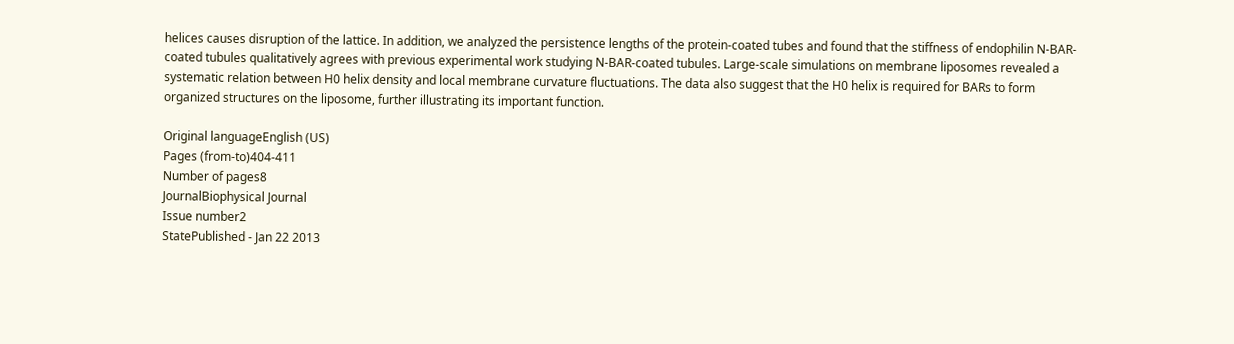helices causes disruption of the lattice. In addition, we analyzed the persistence lengths of the protein-coated tubes and found that the stiffness of endophilin N-BAR-coated tubules qualitatively agrees with previous experimental work studying N-BAR-coated tubules. Large-scale simulations on membrane liposomes revealed a systematic relation between H0 helix density and local membrane curvature fluctuations. The data also suggest that the H0 helix is required for BARs to form organized structures on the liposome, further illustrating its important function.

Original languageEnglish (US)
Pages (from-to)404-411
Number of pages8
JournalBiophysical Journal
Issue number2
StatePublished - Jan 22 2013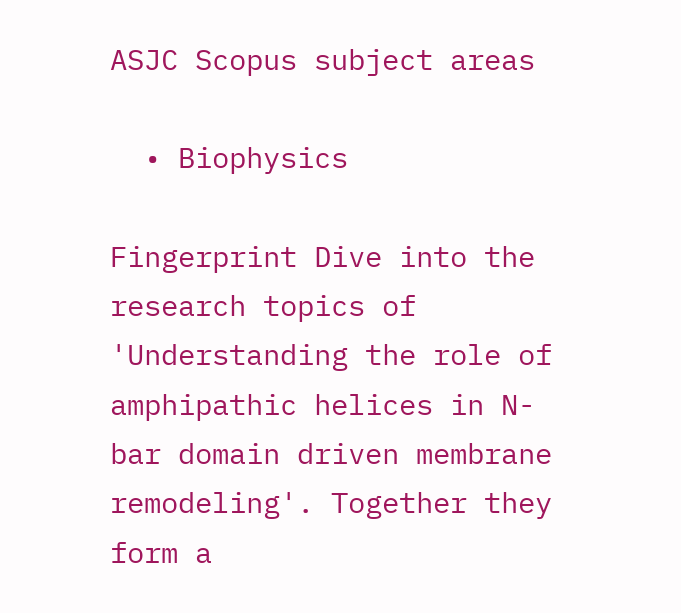ASJC Scopus subject areas

  • Biophysics

Fingerprint Dive into the research topics of 'Understanding the role of amphipathic helices in N-bar domain driven membrane remodeling'. Together they form a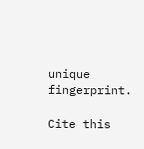unique fingerprint.

Cite this